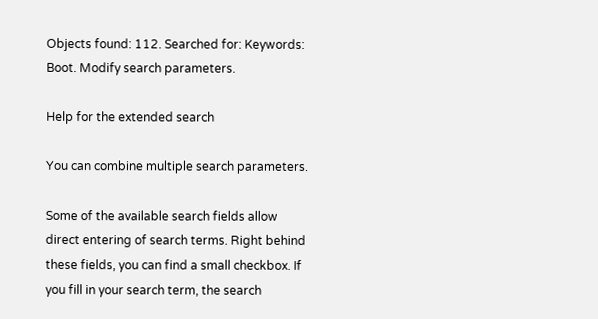Objects found: 112. Searched for: Keywords: Boot. Modify search parameters.

Help for the extended search

You can combine multiple search parameters.

Some of the available search fields allow direct entering of search terms. Right behind these fields, you can find a small checkbox. If you fill in your search term, the search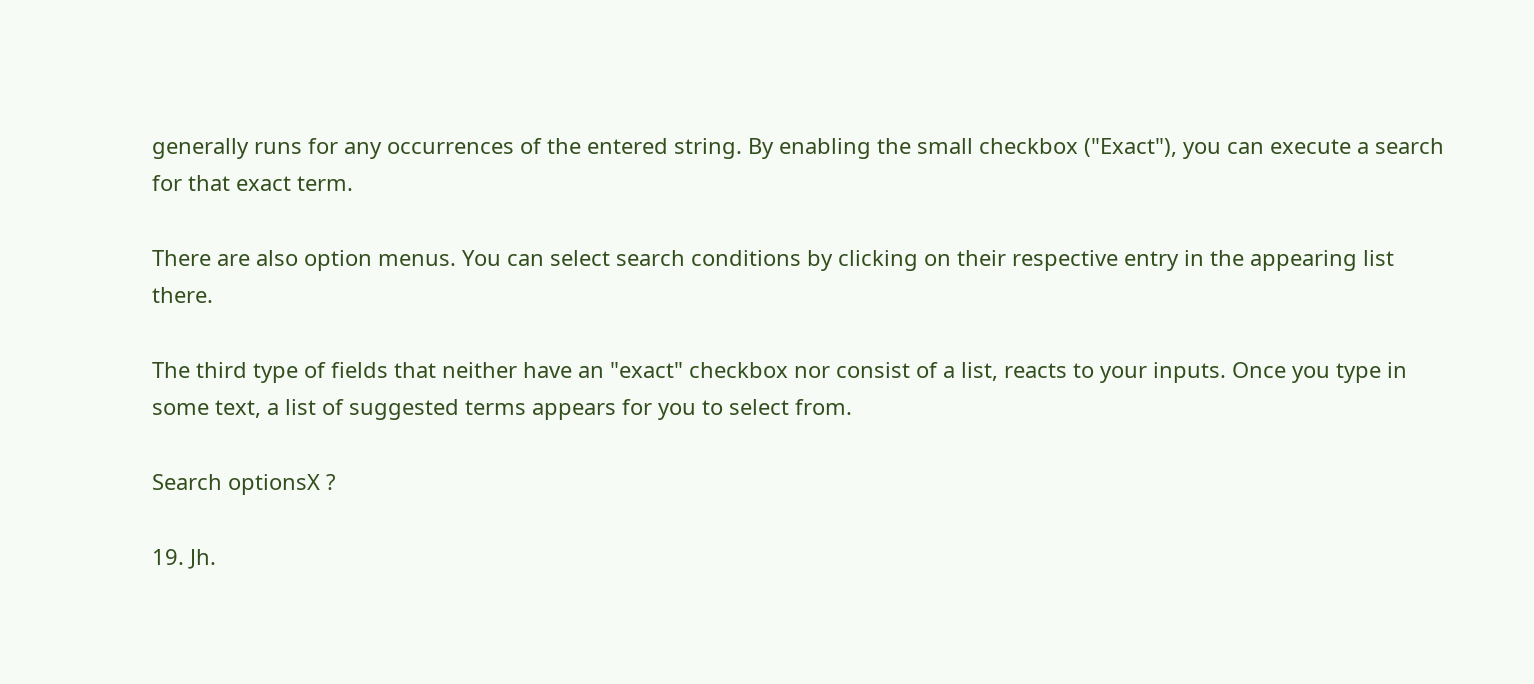generally runs for any occurrences of the entered string. By enabling the small checkbox ("Exact"), you can execute a search for that exact term.

There are also option menus. You can select search conditions by clicking on their respective entry in the appearing list there.

The third type of fields that neither have an "exact" checkbox nor consist of a list, reacts to your inputs. Once you type in some text, a list of suggested terms appears for you to select from.

Search optionsX ?

19. Jh.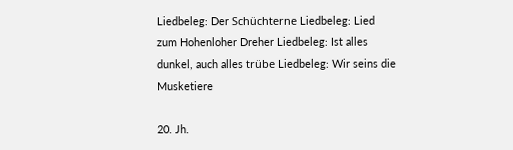Liedbeleg: Der Schüchterne Liedbeleg: Lied zum Hohenloher Dreher Liedbeleg: Ist alles dunkel, auch alles trübe Liedbeleg: Wir seins die Musketiere

20. Jh.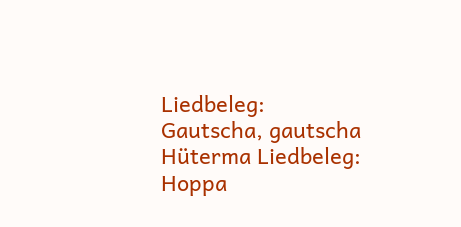Liedbeleg: Gautscha, gautscha Hüterma Liedbeleg: Hoppa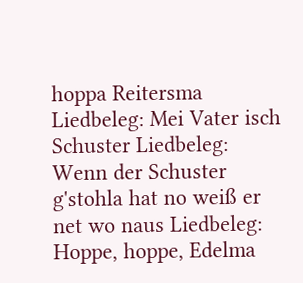hoppa Reitersma Liedbeleg: Mei Vater isch Schuster Liedbeleg: Wenn der Schuster g'stohla hat no weiß er net wo naus Liedbeleg: Hoppe, hoppe, Edelma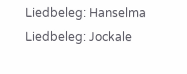Liedbeleg: Hanselma Liedbeleg: Jockale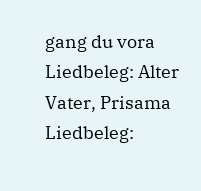gang du vora Liedbeleg: Alter Vater, Prisama Liedbeleg: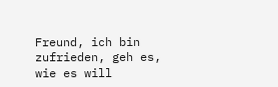Freund, ich bin zufrieden, geh es, wie es will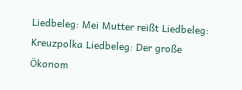Liedbeleg: Mei Mutter reißt Liedbeleg: Kreuzpolka Liedbeleg: Der große Ökonom